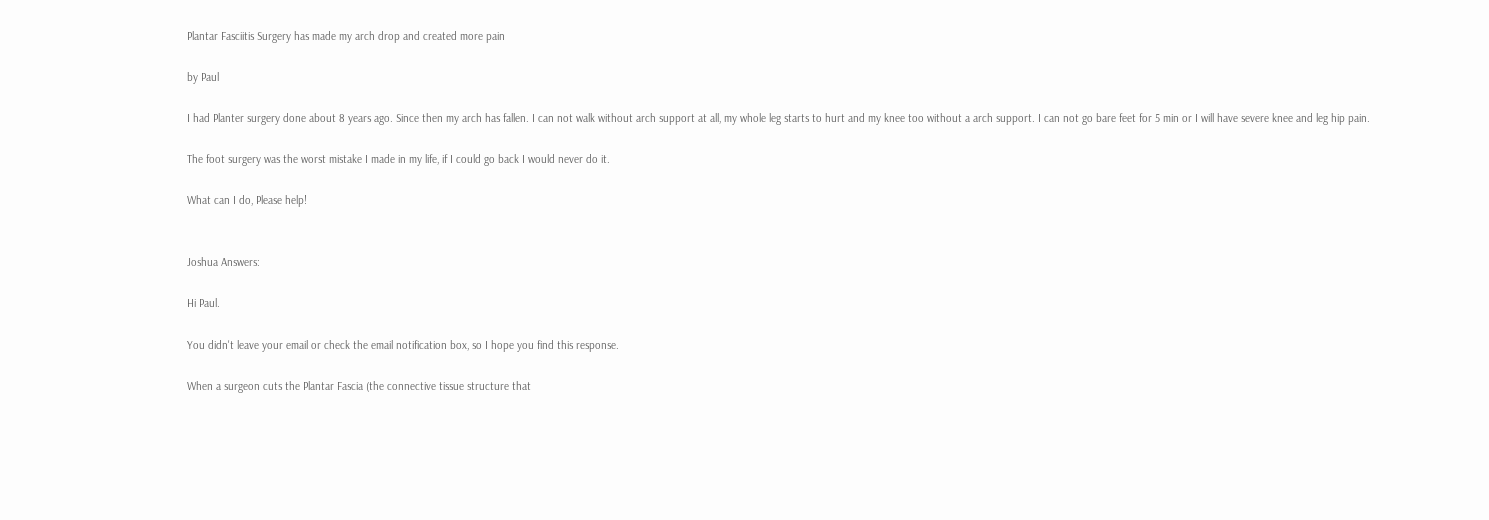Plantar Fasciitis Surgery has made my arch drop and created more pain

by Paul

I had Planter surgery done about 8 years ago. Since then my arch has fallen. I can not walk without arch support at all, my whole leg starts to hurt and my knee too without a arch support. I can not go bare feet for 5 min or I will have severe knee and leg hip pain.

The foot surgery was the worst mistake I made in my life, if I could go back I would never do it.

What can I do, Please help!


Joshua Answers:

Hi Paul.

You didn't leave your email or check the email notification box, so I hope you find this response.

When a surgeon cuts the Plantar Fascia (the connective tissue structure that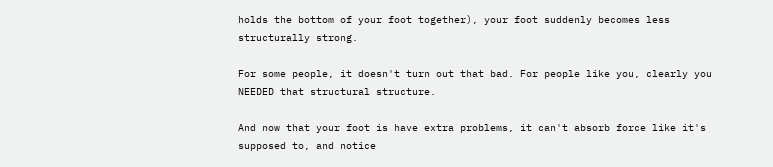holds the bottom of your foot together), your foot suddenly becomes less structurally strong.

For some people, it doesn't turn out that bad. For people like you, clearly you NEEDED that structural structure.

And now that your foot is have extra problems, it can't absorb force like it's supposed to, and notice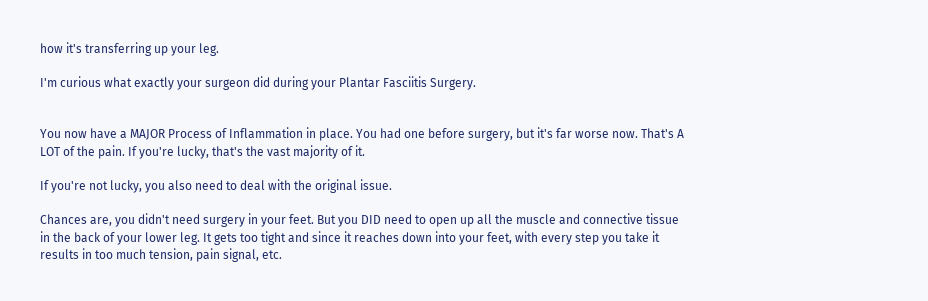how it's transferring up your leg.

I'm curious what exactly your surgeon did during your Plantar Fasciitis Surgery.


You now have a MAJOR Process of Inflammation in place. You had one before surgery, but it's far worse now. That's A LOT of the pain. If you're lucky, that's the vast majority of it.

If you're not lucky, you also need to deal with the original issue.

Chances are, you didn't need surgery in your feet. But you DID need to open up all the muscle and connective tissue in the back of your lower leg. It gets too tight and since it reaches down into your feet, with every step you take it results in too much tension, pain signal, etc.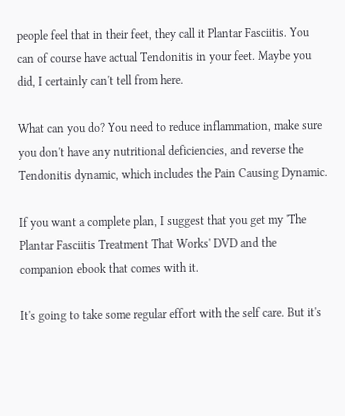people feel that in their feet, they call it Plantar Fasciitis. You can of course have actual Tendonitis in your feet. Maybe you did, I certainly can't tell from here.

What can you do? You need to reduce inflammation, make sure you don't have any nutritional deficiencies, and reverse the Tendonitis dynamic, which includes the Pain Causing Dynamic.

If you want a complete plan, I suggest that you get my 'The Plantar Fasciitis Treatment That Works' DVD and the companion ebook that comes with it.

It's going to take some regular effort with the self care. But it's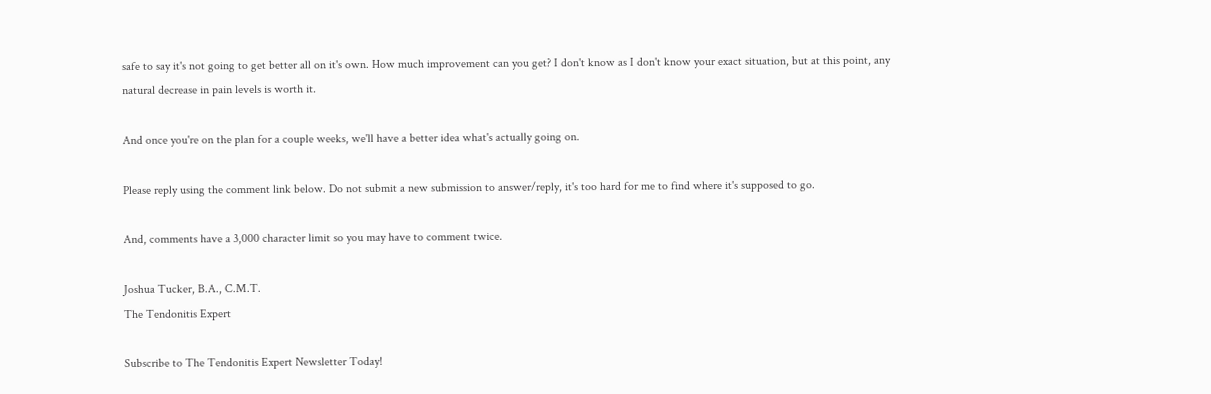safe to say it's not going to get better all on it's own. How much improvement can you get? I don't know as I don't know your exact situation, but at this point, any natural decrease in pain levels is worth it.

And once you're on the plan for a couple weeks, we'll have a better idea what's actually going on.

Please reply using the comment link below. Do not submit a new submission to answer/reply, it's too hard for me to find where it's supposed to go.

And, comments have a 3,000 character limit so you may have to comment twice.

Joshua Tucker, B.A., C.M.T.
The Tendonitis Expert

Subscribe to The Tendonitis Expert Newsletter Today!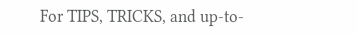For TIPS, TRICKS, and up-to-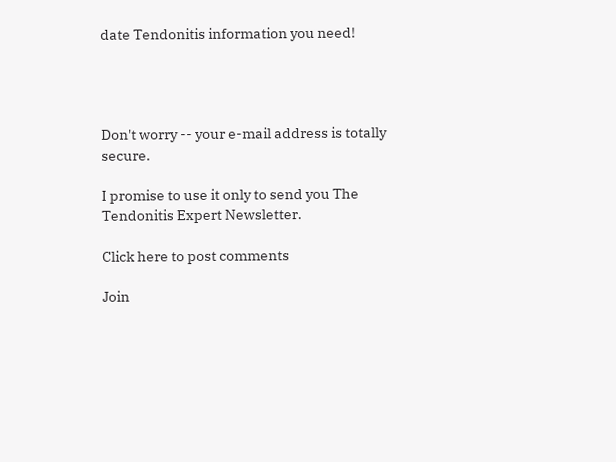date Tendonitis information you need!




Don't worry -- your e-mail address is totally secure.

I promise to use it only to send you The Tendonitis Expert Newsletter.

Click here to post comments

Join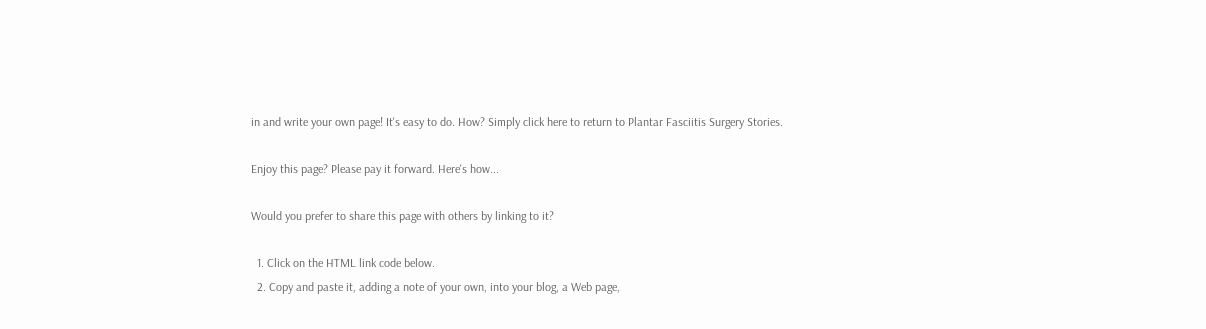in and write your own page! It's easy to do. How? Simply click here to return to Plantar Fasciitis Surgery Stories.

Enjoy this page? Please pay it forward. Here's how...

Would you prefer to share this page with others by linking to it?

  1. Click on the HTML link code below.
  2. Copy and paste it, adding a note of your own, into your blog, a Web page,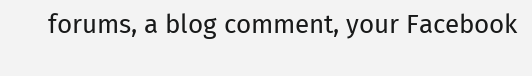forums, a blog comment, your Facebook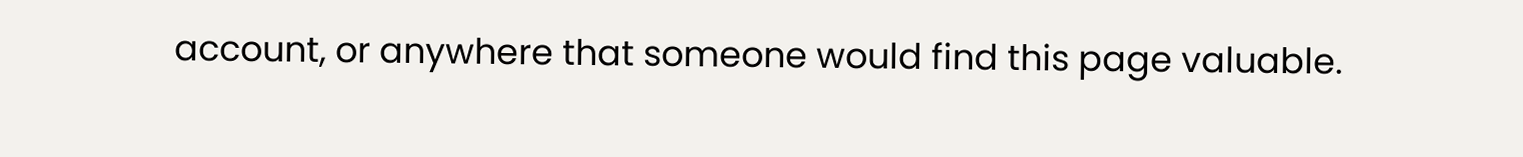account, or anywhere that someone would find this page valuable.